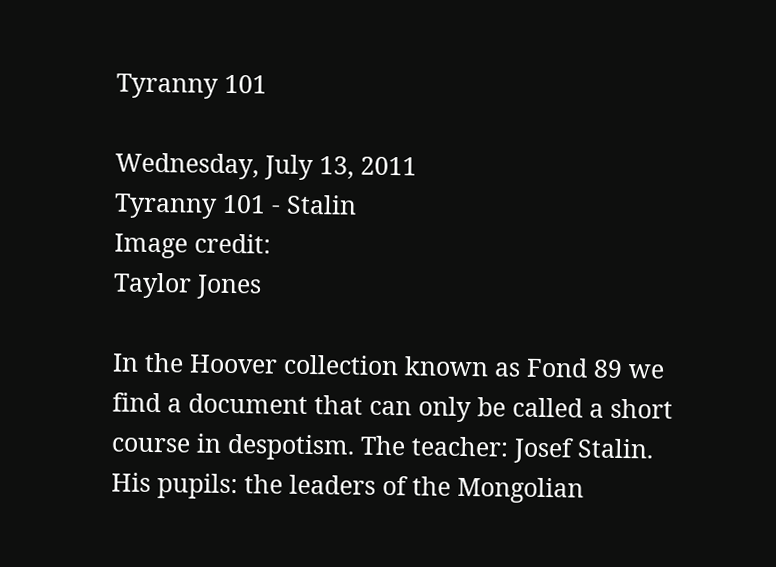Tyranny 101

Wednesday, July 13, 2011
Tyranny 101 - Stalin
Image credit:
Taylor Jones

In the Hoover collection known as Fond 89 we find a document that can only be called a short course in despotism. The teacher: Josef Stalin. His pupils: the leaders of the Mongolian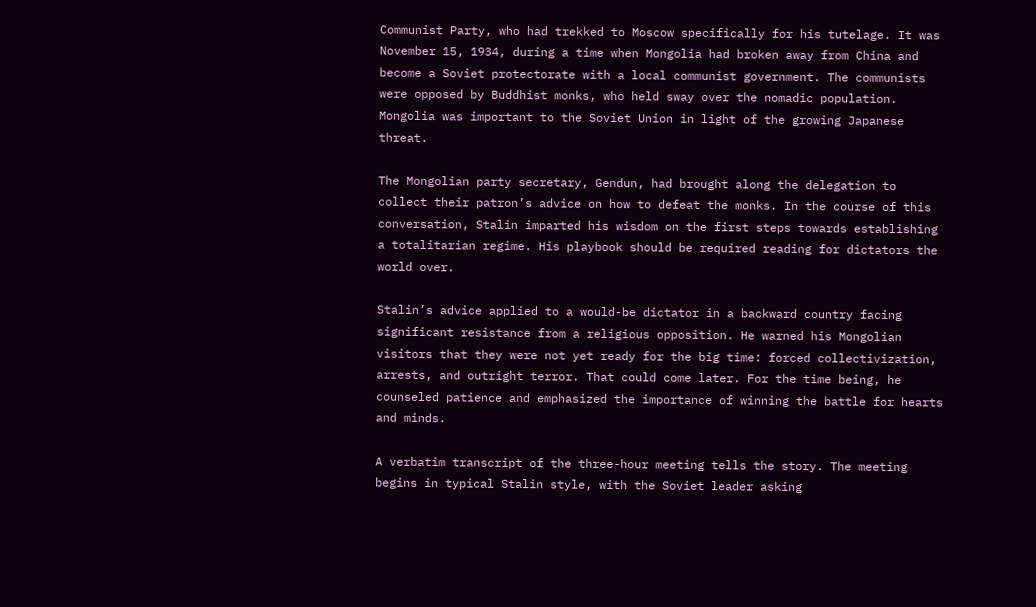Communist Party, who had trekked to Moscow specifically for his tutelage. It was November 15, 1934, during a time when Mongolia had broken away from China and become a Soviet protectorate with a local communist government. The communists were opposed by Buddhist monks, who held sway over the nomadic population. Mongolia was important to the Soviet Union in light of the growing Japanese threat.

The Mongolian party secretary, Gendun, had brought along the delegation to collect their patron’s advice on how to defeat the monks. In the course of this conversation, Stalin imparted his wisdom on the first steps towards establishing a totalitarian regime. His playbook should be required reading for dictators the world over.

Stalin’s advice applied to a would-be dictator in a backward country facing significant resistance from a religious opposition. He warned his Mongolian visitors that they were not yet ready for the big time: forced collectivization, arrests, and outright terror. That could come later. For the time being, he counseled patience and emphasized the importance of winning the battle for hearts and minds.

A verbatim transcript of the three-hour meeting tells the story. The meeting begins in typical Stalin style, with the Soviet leader asking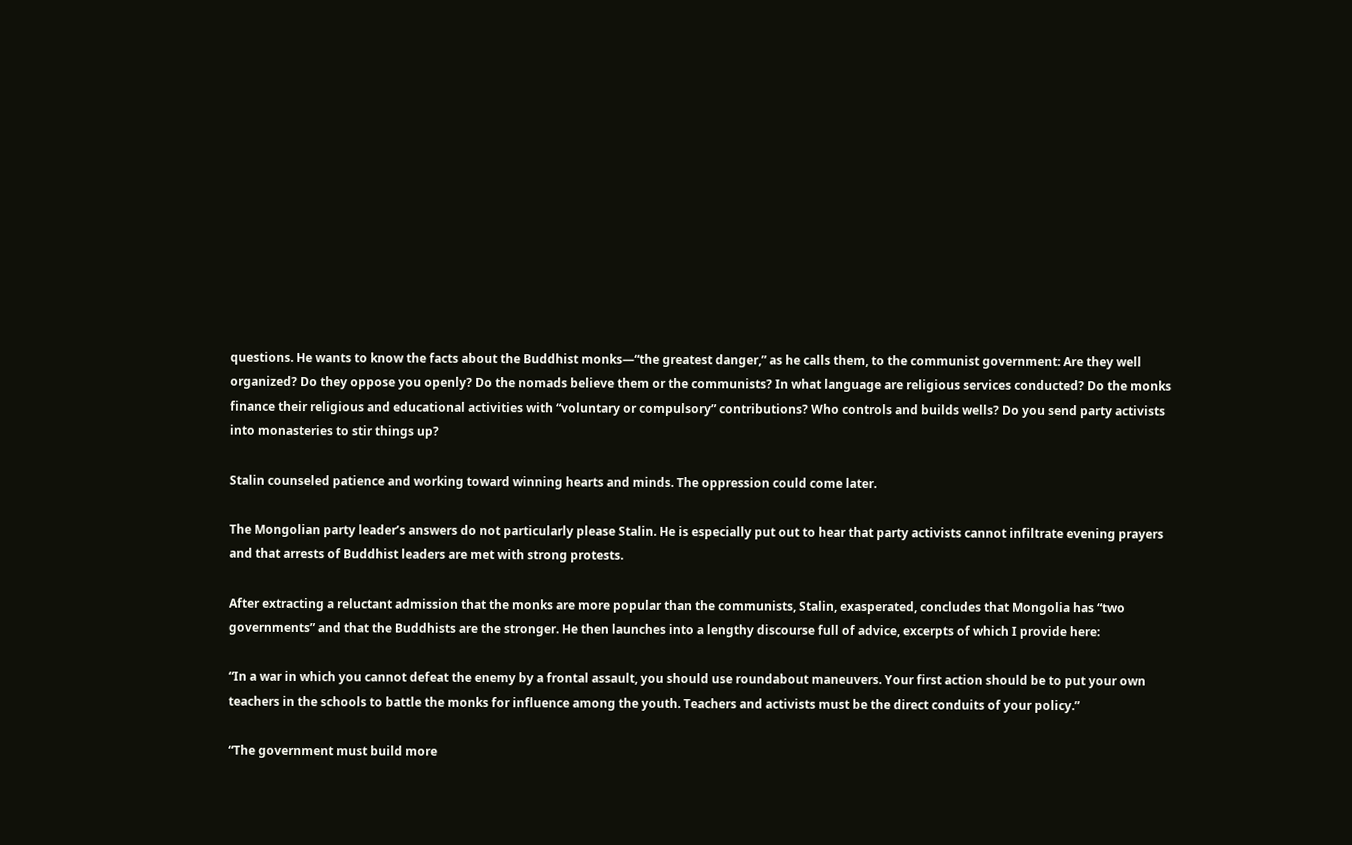questions. He wants to know the facts about the Buddhist monks—“the greatest danger,” as he calls them, to the communist government: Are they well organized? Do they oppose you openly? Do the nomads believe them or the communists? In what language are religious services conducted? Do the monks finance their religious and educational activities with “voluntary or compulsory” contributions? Who controls and builds wells? Do you send party activists into monasteries to stir things up?

Stalin counseled patience and working toward winning hearts and minds. The oppression could come later.

The Mongolian party leader’s answers do not particularly please Stalin. He is especially put out to hear that party activists cannot infiltrate evening prayers and that arrests of Buddhist leaders are met with strong protests.

After extracting a reluctant admission that the monks are more popular than the communists, Stalin, exasperated, concludes that Mongolia has “two governments” and that the Buddhists are the stronger. He then launches into a lengthy discourse full of advice, excerpts of which I provide here:

“In a war in which you cannot defeat the enemy by a frontal assault, you should use roundabout maneuvers. Your first action should be to put your own teachers in the schools to battle the monks for influence among the youth. Teachers and activists must be the direct conduits of your policy.”

“The government must build more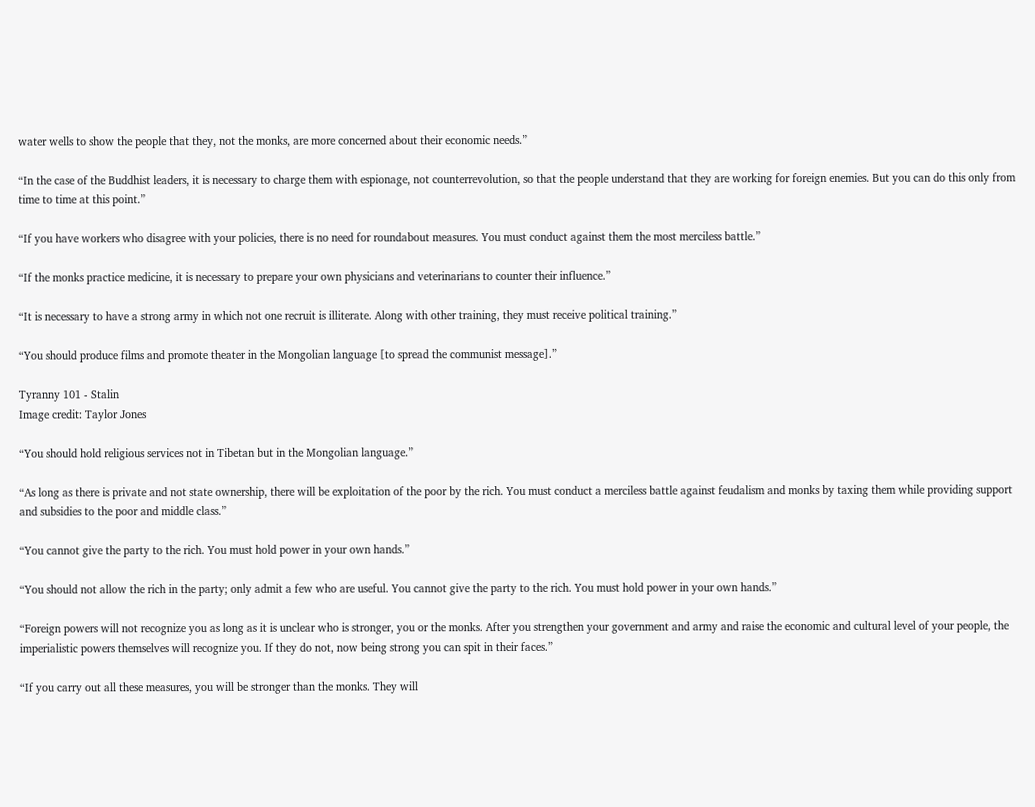water wells to show the people that they, not the monks, are more concerned about their economic needs.”

“In the case of the Buddhist leaders, it is necessary to charge them with espionage, not counterrevolution, so that the people understand that they are working for foreign enemies. But you can do this only from time to time at this point.”

“If you have workers who disagree with your policies, there is no need for roundabout measures. You must conduct against them the most merciless battle.”

“If the monks practice medicine, it is necessary to prepare your own physicians and veterinarians to counter their influence.”

“It is necessary to have a strong army in which not one recruit is illiterate. Along with other training, they must receive political training.”

“You should produce films and promote theater in the Mongolian language [to spread the communist message].”

Tyranny 101 - Stalin
Image credit: Taylor Jones

“You should hold religious services not in Tibetan but in the Mongolian language.”

“As long as there is private and not state ownership, there will be exploitation of the poor by the rich. You must conduct a merciless battle against feudalism and monks by taxing them while providing support and subsidies to the poor and middle class.”

“You cannot give the party to the rich. You must hold power in your own hands.”

“You should not allow the rich in the party; only admit a few who are useful. You cannot give the party to the rich. You must hold power in your own hands.”

“Foreign powers will not recognize you as long as it is unclear who is stronger, you or the monks. After you strengthen your government and army and raise the economic and cultural level of your people, the imperialistic powers themselves will recognize you. If they do not, now being strong you can spit in their faces.”

“If you carry out all these measures, you will be stronger than the monks. They will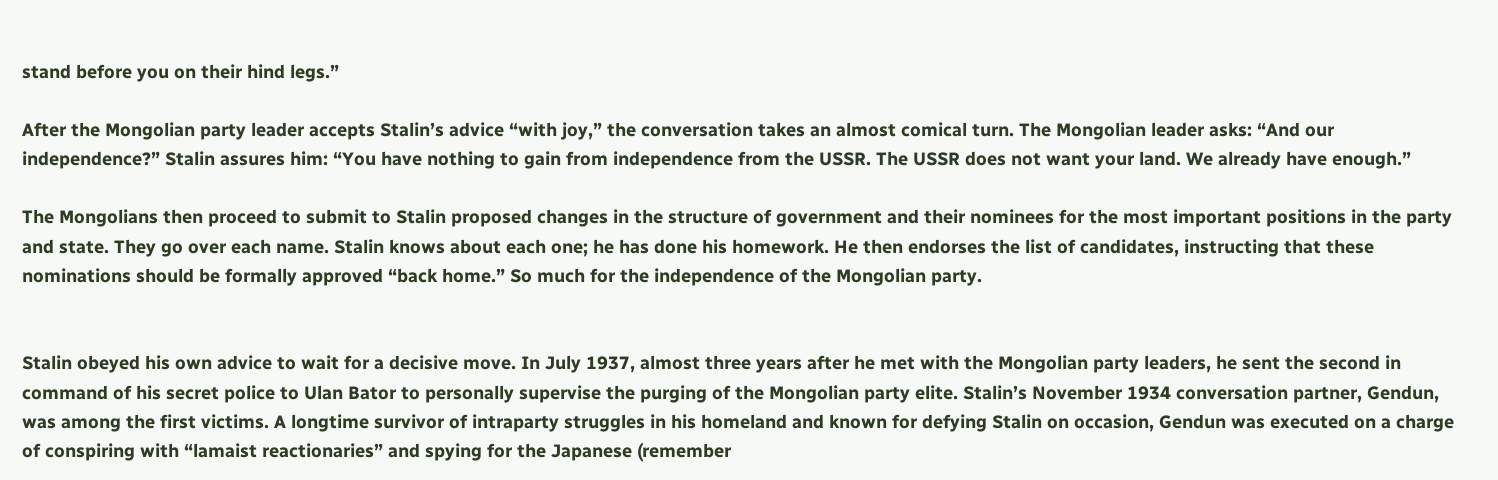stand before you on their hind legs.”

After the Mongolian party leader accepts Stalin’s advice “with joy,” the conversation takes an almost comical turn. The Mongolian leader asks: “And our independence?” Stalin assures him: “You have nothing to gain from independence from the USSR. The USSR does not want your land. We already have enough.”

The Mongolians then proceed to submit to Stalin proposed changes in the structure of government and their nominees for the most important positions in the party and state. They go over each name. Stalin knows about each one; he has done his homework. He then endorses the list of candidates, instructing that these nominations should be formally approved “back home.” So much for the independence of the Mongolian party.


Stalin obeyed his own advice to wait for a decisive move. In July 1937, almost three years after he met with the Mongolian party leaders, he sent the second in command of his secret police to Ulan Bator to personally supervise the purging of the Mongolian party elite. Stalin’s November 1934 conversation partner, Gendun, was among the first victims. A longtime survivor of intraparty struggles in his homeland and known for defying Stalin on occasion, Gendun was executed on a charge of conspiring with “lamaist reactionaries” and spying for the Japanese (remember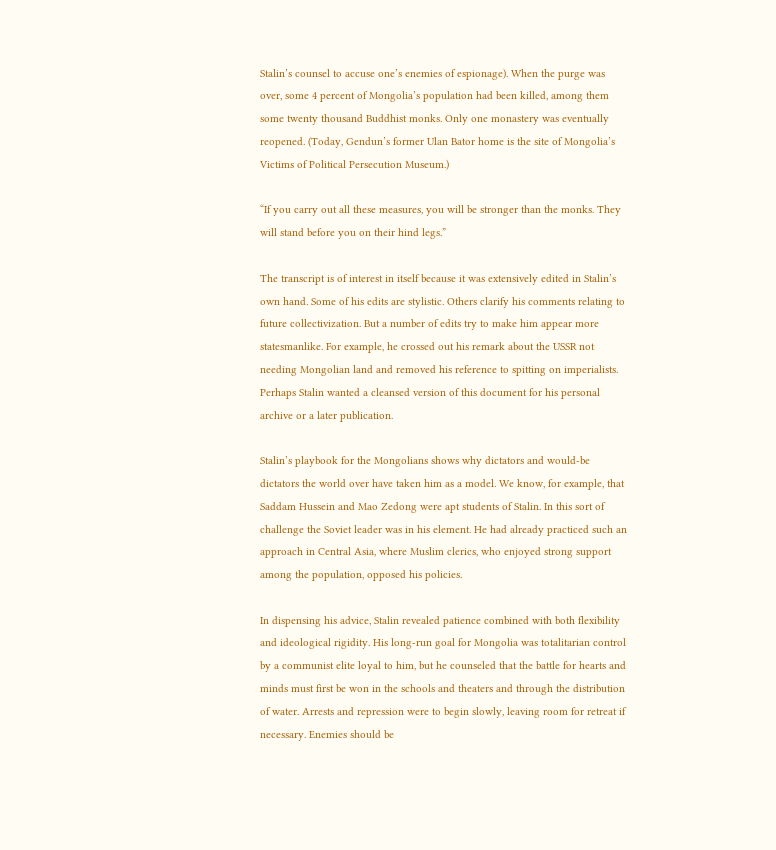Stalin’s counsel to accuse one’s enemies of espionage). When the purge was over, some 4 percent of Mongolia’s population had been killed, among them some twenty thousand Buddhist monks. Only one monastery was eventually reopened. (Today, Gendun’s former Ulan Bator home is the site of Mongolia’s Victims of Political Persecution Museum.)

“If you carry out all these measures, you will be stronger than the monks. They will stand before you on their hind legs.”

The transcript is of interest in itself because it was extensively edited in Stalin’s own hand. Some of his edits are stylistic. Others clarify his comments relating to future collectivization. But a number of edits try to make him appear more statesmanlike. For example, he crossed out his remark about the USSR not needing Mongolian land and removed his reference to spitting on imperialists. Perhaps Stalin wanted a cleansed version of this document for his personal archive or a later publication.

Stalin’s playbook for the Mongolians shows why dictators and would-be dictators the world over have taken him as a model. We know, for example, that Saddam Hussein and Mao Zedong were apt students of Stalin. In this sort of challenge the Soviet leader was in his element. He had already practiced such an approach in Central Asia, where Muslim clerics, who enjoyed strong support among the population, opposed his policies.

In dispensing his advice, Stalin revealed patience combined with both flexibility and ideological rigidity. His long-run goal for Mongolia was totalitarian control by a communist elite loyal to him, but he counseled that the battle for hearts and minds must first be won in the schools and theaters and through the distribution of water. Arrests and repression were to begin slowly, leaving room for retreat if necessary. Enemies should be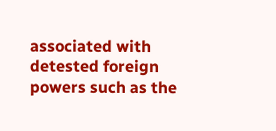associated with detested foreign powers such as the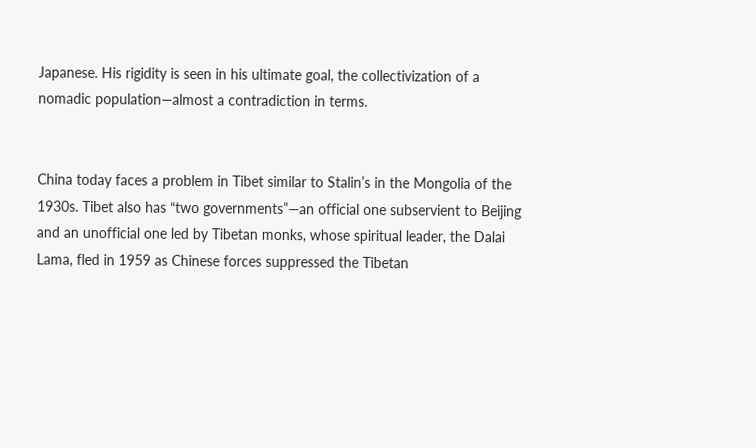Japanese. His rigidity is seen in his ultimate goal, the collectivization of a nomadic population—almost a contradiction in terms.


China today faces a problem in Tibet similar to Stalin’s in the Mongolia of the 1930s. Tibet also has “two governments”—an official one subservient to Beijing and an unofficial one led by Tibetan monks, whose spiritual leader, the Dalai Lama, fled in 1959 as Chinese forces suppressed the Tibetan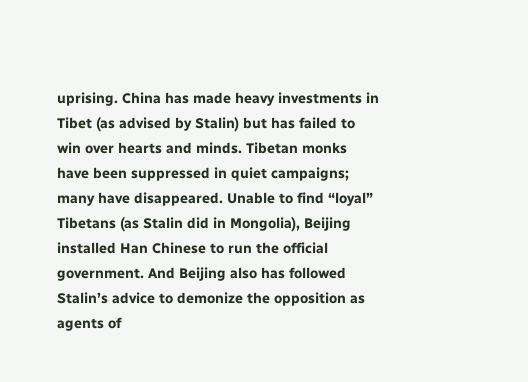uprising. China has made heavy investments in Tibet (as advised by Stalin) but has failed to win over hearts and minds. Tibetan monks have been suppressed in quiet campaigns; many have disappeared. Unable to find “loyal” Tibetans (as Stalin did in Mongolia), Beijing installed Han Chinese to run the official government. And Beijing also has followed Stalin’s advice to demonize the opposition as agents of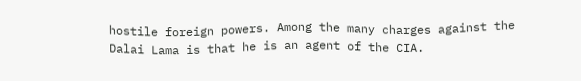hostile foreign powers. Among the many charges against the Dalai Lama is that he is an agent of the CIA.